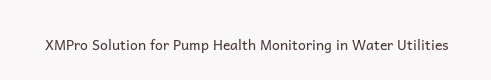XMPro Solution for Pump Health Monitoring in Water Utilities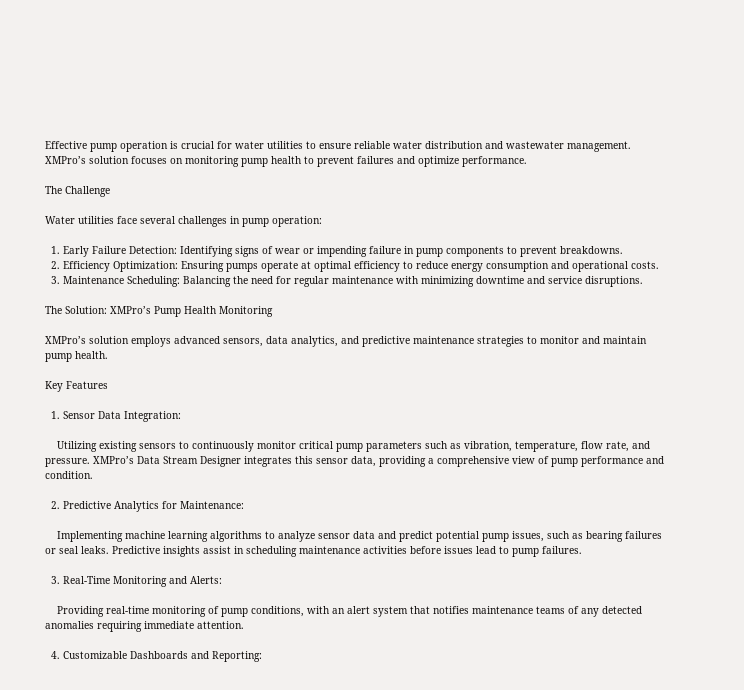Effective pump operation is crucial for water utilities to ensure reliable water distribution and wastewater management. XMPro’s solution focuses on monitoring pump health to prevent failures and optimize performance.

The Challenge

Water utilities face several challenges in pump operation:

  1. Early Failure Detection: Identifying signs of wear or impending failure in pump components to prevent breakdowns.
  2. Efficiency Optimization: Ensuring pumps operate at optimal efficiency to reduce energy consumption and operational costs.
  3. Maintenance Scheduling: Balancing the need for regular maintenance with minimizing downtime and service disruptions.

The Solution: XMPro’s Pump Health Monitoring

XMPro’s solution employs advanced sensors, data analytics, and predictive maintenance strategies to monitor and maintain pump health.

Key Features

  1. Sensor Data Integration:

    Utilizing existing sensors to continuously monitor critical pump parameters such as vibration, temperature, flow rate, and pressure. XMPro’s Data Stream Designer integrates this sensor data, providing a comprehensive view of pump performance and condition.

  2. Predictive Analytics for Maintenance:

    Implementing machine learning algorithms to analyze sensor data and predict potential pump issues, such as bearing failures or seal leaks. Predictive insights assist in scheduling maintenance activities before issues lead to pump failures.

  3. Real-Time Monitoring and Alerts:

    Providing real-time monitoring of pump conditions, with an alert system that notifies maintenance teams of any detected anomalies requiring immediate attention.

  4. Customizable Dashboards and Reporting: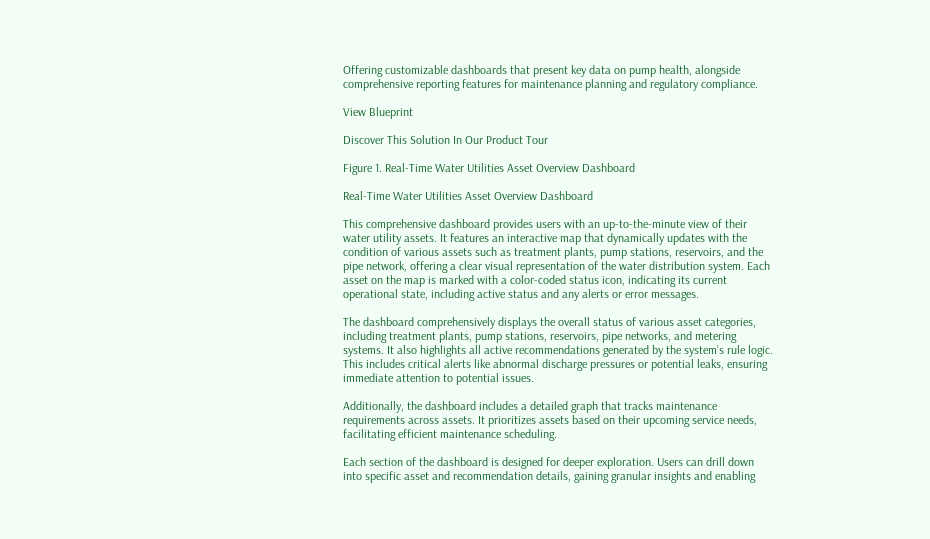Offering customizable dashboards that present key data on pump health, alongside comprehensive reporting features for maintenance planning and regulatory compliance.

View Blueprint

Discover This Solution In Our Product Tour

Figure 1. Real-Time Water Utilities Asset Overview Dashboard

Real-Time Water Utilities Asset Overview Dashboard

This comprehensive dashboard provides users with an up-to-the-minute view of their water utility assets. It features an interactive map that dynamically updates with the condition of various assets such as treatment plants, pump stations, reservoirs, and the pipe network, offering a clear visual representation of the water distribution system. Each asset on the map is marked with a color-coded status icon, indicating its current operational state, including active status and any alerts or error messages.

The dashboard comprehensively displays the overall status of various asset categories, including treatment plants, pump stations, reservoirs, pipe networks, and metering systems. It also highlights all active recommendations generated by the system’s rule logic. This includes critical alerts like abnormal discharge pressures or potential leaks, ensuring immediate attention to potential issues.

Additionally, the dashboard includes a detailed graph that tracks maintenance requirements across assets. It prioritizes assets based on their upcoming service needs, facilitating efficient maintenance scheduling.

Each section of the dashboard is designed for deeper exploration. Users can drill down into specific asset and recommendation details, gaining granular insights and enabling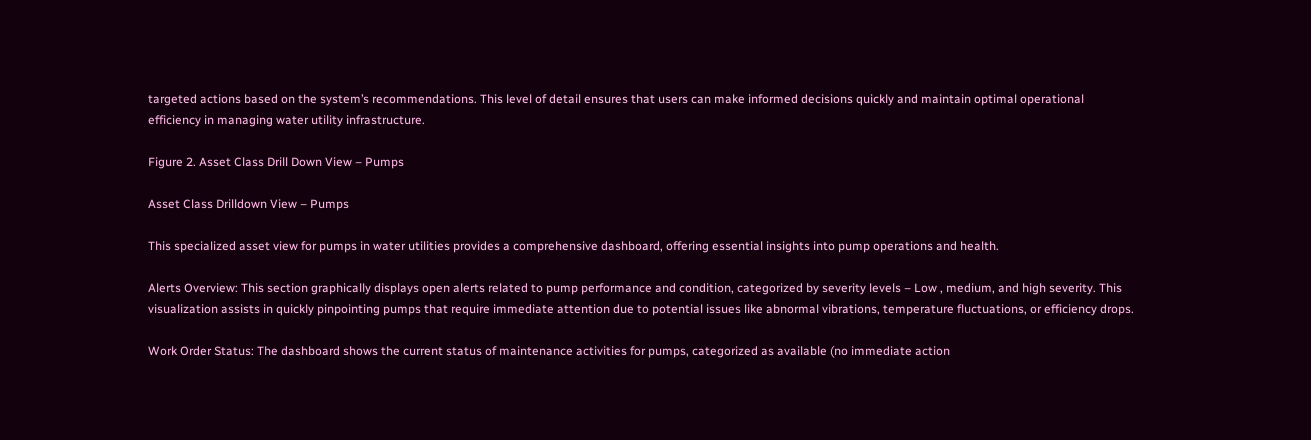targeted actions based on the system’s recommendations. This level of detail ensures that users can make informed decisions quickly and maintain optimal operational efficiency in managing water utility infrastructure.

Figure 2. Asset Class Drill Down View – Pumps

Asset Class Drilldown View – Pumps

This specialized asset view for pumps in water utilities provides a comprehensive dashboard, offering essential insights into pump operations and health.

Alerts Overview: This section graphically displays open alerts related to pump performance and condition, categorized by severity levels – Low , medium, and high severity. This visualization assists in quickly pinpointing pumps that require immediate attention due to potential issues like abnormal vibrations, temperature fluctuations, or efficiency drops.

Work Order Status: The dashboard shows the current status of maintenance activities for pumps, categorized as available (no immediate action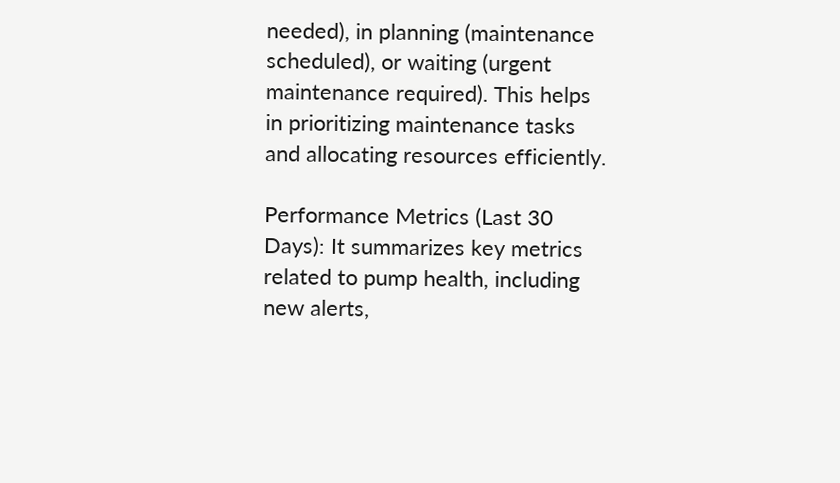needed), in planning (maintenance scheduled), or waiting (urgent maintenance required). This helps in prioritizing maintenance tasks and allocating resources efficiently.

Performance Metrics (Last 30 Days): It summarizes key metrics related to pump health, including new alerts,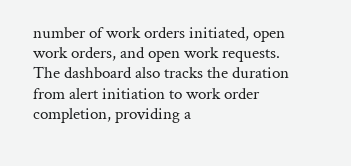number of work orders initiated, open work orders, and open work requests. The dashboard also tracks the duration from alert initiation to work order completion, providing a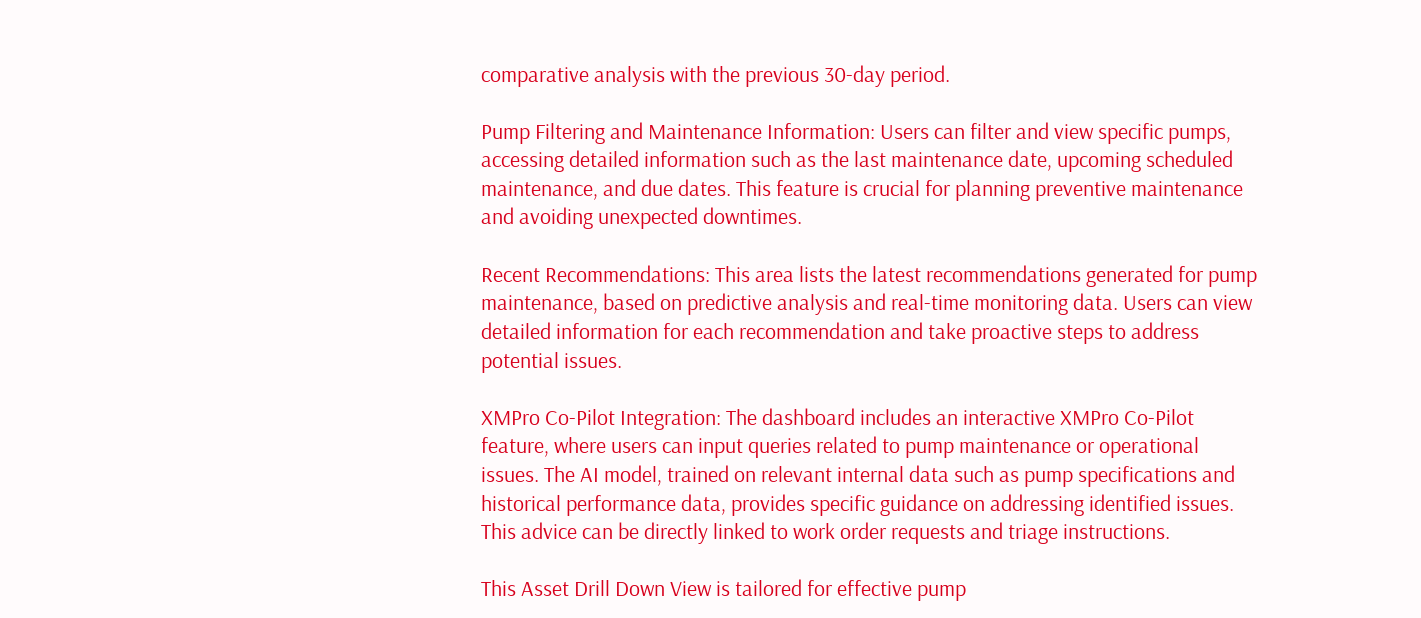comparative analysis with the previous 30-day period.

Pump Filtering and Maintenance Information: Users can filter and view specific pumps, accessing detailed information such as the last maintenance date, upcoming scheduled maintenance, and due dates. This feature is crucial for planning preventive maintenance and avoiding unexpected downtimes.

Recent Recommendations: This area lists the latest recommendations generated for pump maintenance, based on predictive analysis and real-time monitoring data. Users can view detailed information for each recommendation and take proactive steps to address potential issues.

XMPro Co-Pilot Integration: The dashboard includes an interactive XMPro Co-Pilot feature, where users can input queries related to pump maintenance or operational issues. The AI model, trained on relevant internal data such as pump specifications and historical performance data, provides specific guidance on addressing identified issues. This advice can be directly linked to work order requests and triage instructions.

This Asset Drill Down View is tailored for effective pump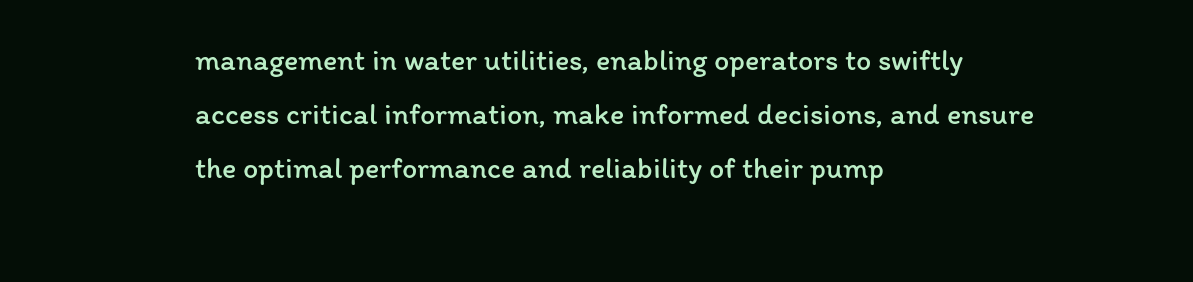management in water utilities, enabling operators to swiftly access critical information, make informed decisions, and ensure the optimal performance and reliability of their pump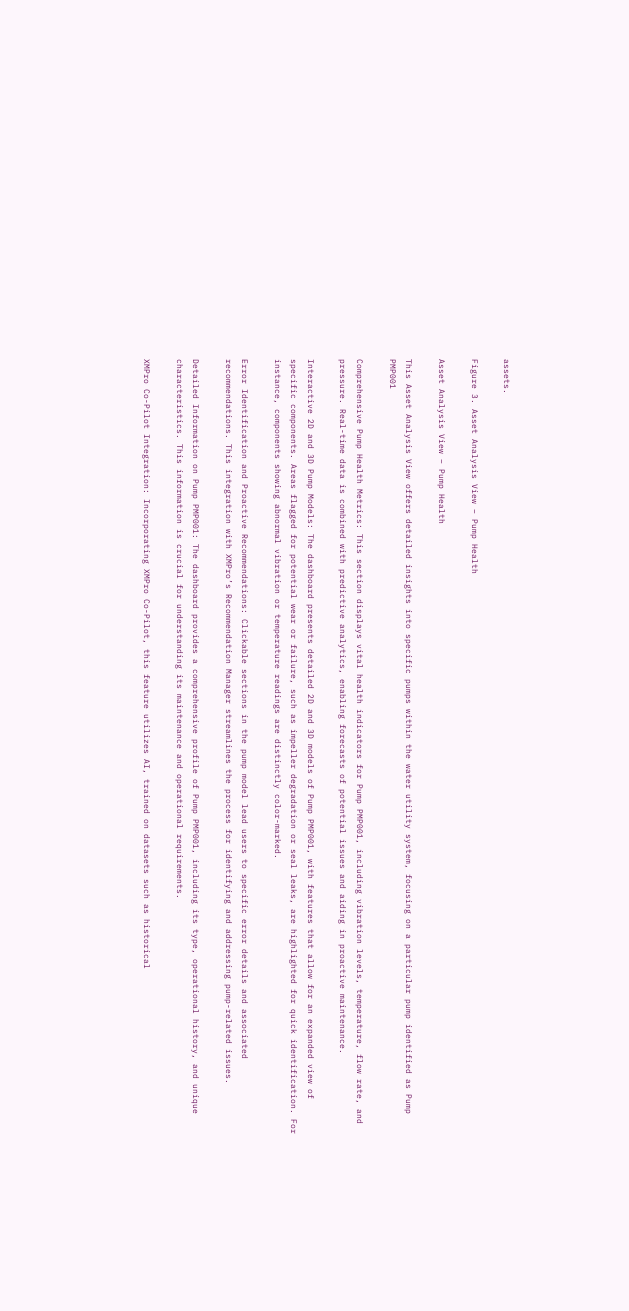assets.

Figure 3. Asset Analysis View – Pump Health

Asset Analysis View – Pump Health

This Asset Analysis View offers detailed insights into specific pumps within the water utility system, focusing on a particular pump identified as Pump PMP001

Comprehensive Pump Health Metrics: This section displays vital health indicators for Pump PMP001, including vibration levels, temperature, flow rate, and pressure. Real-time data is combined with predictive analytics, enabling forecasts of potential issues and aiding in proactive maintenance.

Interactive 2D and 3D Pump Models: The dashboard presents detailed 2D and 3D models of Pump PMP001, with features that allow for an expanded view of specific components. Areas flagged for potential wear or failure, such as impeller degradation or seal leaks, are highlighted for quick identification. For instance, components showing abnormal vibration or temperature readings are distinctly color-marked.

Error Identification and Proactive Recommendations: Clickable sections in the pump model lead users to specific error details and associated recommendations. This integration with XMPro’s Recommendation Manager streamlines the process for identifying and addressing pump-related issues.

Detailed Information on Pump PMP001: The dashboard provides a comprehensive profile of Pump PMP001, including its type, operational history, and unique characteristics. This information is crucial for understanding its maintenance and operational requirements.

XMPro Co-Pilot Integration: Incorporating XMPro Co-Pilot, this feature utilizes AI, trained on datasets such as historical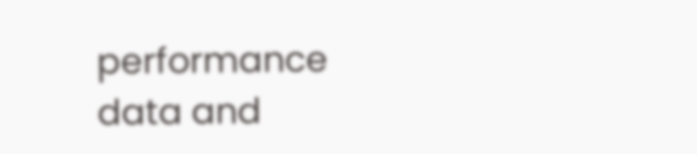performance data and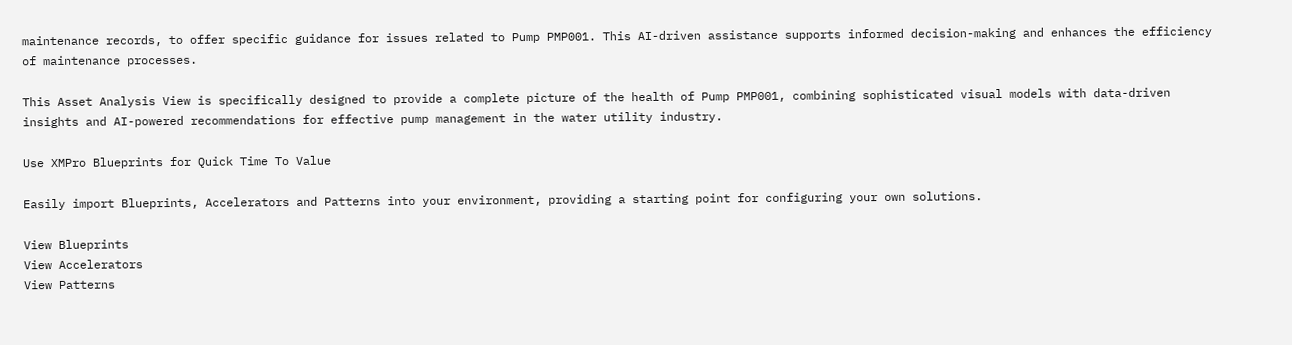maintenance records, to offer specific guidance for issues related to Pump PMP001. This AI-driven assistance supports informed decision-making and enhances the efficiency of maintenance processes.

This Asset Analysis View is specifically designed to provide a complete picture of the health of Pump PMP001, combining sophisticated visual models with data-driven insights and AI-powered recommendations for effective pump management in the water utility industry.

Use XMPro Blueprints for Quick Time To Value

Easily import Blueprints, Accelerators and Patterns into your environment, providing a starting point for configuring your own solutions.

View Blueprints
View Accelerators
View Patterns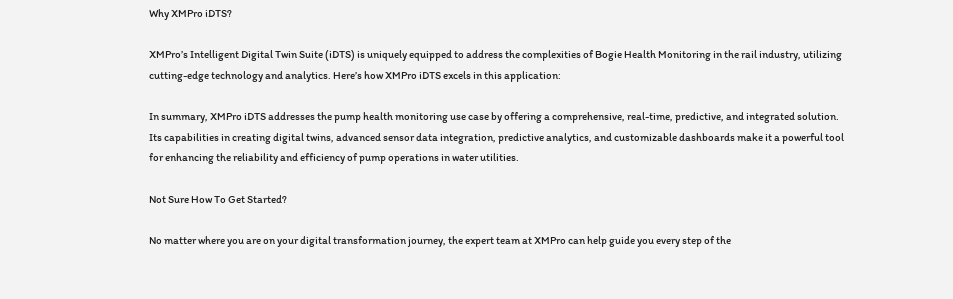Why XMPro iDTS?

XMPro’s Intelligent Digital Twin Suite (iDTS) is uniquely equipped to address the complexities of Bogie Health Monitoring in the rail industry, utilizing cutting-edge technology and analytics. Here’s how XMPro iDTS excels in this application:

In summary, XMPro iDTS addresses the pump health monitoring use case by offering a comprehensive, real-time, predictive, and integrated solution. Its capabilities in creating digital twins, advanced sensor data integration, predictive analytics, and customizable dashboards make it a powerful tool for enhancing the reliability and efficiency of pump operations in water utilities.

Not Sure How To Get Started?

No matter where you are on your digital transformation journey, the expert team at XMPro can help guide you every step of the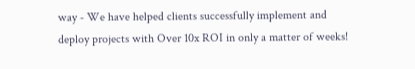way - We have helped clients successfully implement and deploy projects with Over 10x ROI in only a matter of weeks!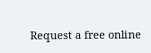Request a free online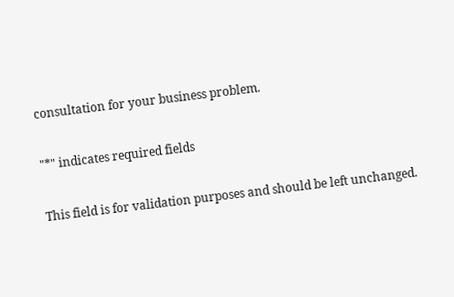consultation for your business problem.

"*" indicates required fields

This field is for validation purposes and should be left unchanged.